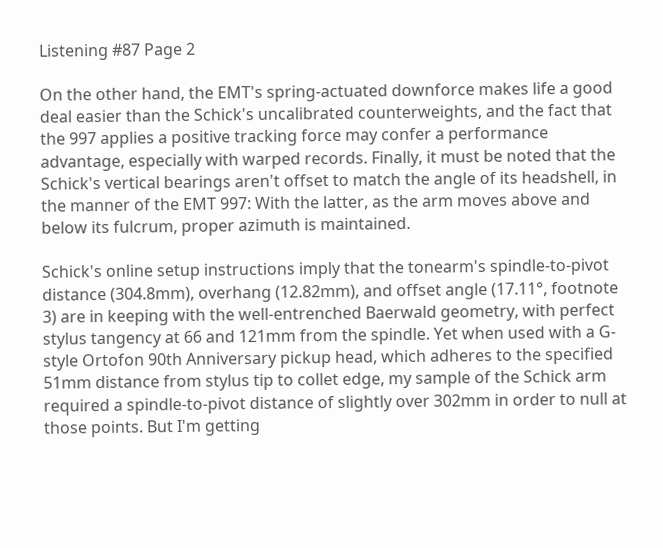Listening #87 Page 2

On the other hand, the EMT's spring-actuated downforce makes life a good deal easier than the Schick's uncalibrated counterweights, and the fact that the 997 applies a positive tracking force may confer a performance advantage, especially with warped records. Finally, it must be noted that the Schick's vertical bearings aren't offset to match the angle of its headshell, in the manner of the EMT 997: With the latter, as the arm moves above and below its fulcrum, proper azimuth is maintained.

Schick's online setup instructions imply that the tonearm's spindle-to-pivot distance (304.8mm), overhang (12.82mm), and offset angle (17.11°, footnote 3) are in keeping with the well-entrenched Baerwald geometry, with perfect stylus tangency at 66 and 121mm from the spindle. Yet when used with a G-style Ortofon 90th Anniversary pickup head, which adheres to the specified 51mm distance from stylus tip to collet edge, my sample of the Schick arm required a spindle-to-pivot distance of slightly over 302mm in order to null at those points. But I'm getting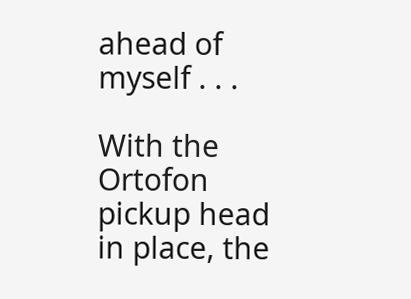ahead of myself . . .

With the Ortofon pickup head in place, the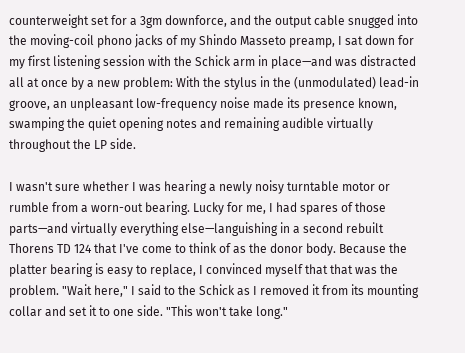counterweight set for a 3gm downforce, and the output cable snugged into the moving-coil phono jacks of my Shindo Masseto preamp, I sat down for my first listening session with the Schick arm in place—and was distracted all at once by a new problem: With the stylus in the (unmodulated) lead-in groove, an unpleasant low-frequency noise made its presence known, swamping the quiet opening notes and remaining audible virtually throughout the LP side.

I wasn't sure whether I was hearing a newly noisy turntable motor or rumble from a worn-out bearing. Lucky for me, I had spares of those parts—and virtually everything else—languishing in a second rebuilt Thorens TD 124 that I've come to think of as the donor body. Because the platter bearing is easy to replace, I convinced myself that that was the problem. "Wait here," I said to the Schick as I removed it from its mounting collar and set it to one side. "This won't take long."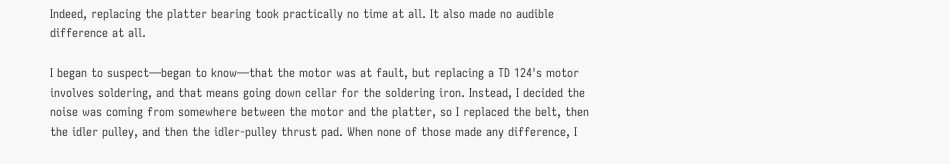Indeed, replacing the platter bearing took practically no time at all. It also made no audible difference at all.

I began to suspect—began to know—that the motor was at fault, but replacing a TD 124's motor involves soldering, and that means going down cellar for the soldering iron. Instead, I decided the noise was coming from somewhere between the motor and the platter, so I replaced the belt, then the idler pulley, and then the idler-pulley thrust pad. When none of those made any difference, I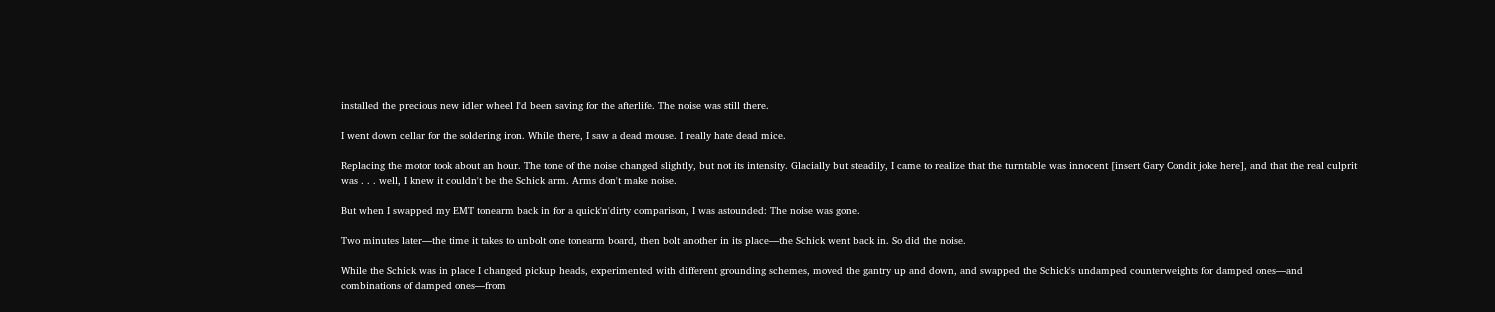installed the precious new idler wheel I'd been saving for the afterlife. The noise was still there.

I went down cellar for the soldering iron. While there, I saw a dead mouse. I really hate dead mice.

Replacing the motor took about an hour. The tone of the noise changed slightly, but not its intensity. Glacially but steadily, I came to realize that the turntable was innocent [insert Gary Condit joke here], and that the real culprit was . . . well, I knew it couldn't be the Schick arm. Arms don't make noise.

But when I swapped my EMT tonearm back in for a quick'n'dirty comparison, I was astounded: The noise was gone.

Two minutes later—the time it takes to unbolt one tonearm board, then bolt another in its place—the Schick went back in. So did the noise.

While the Schick was in place I changed pickup heads, experimented with different grounding schemes, moved the gantry up and down, and swapped the Schick's undamped counterweights for damped ones—and combinations of damped ones—from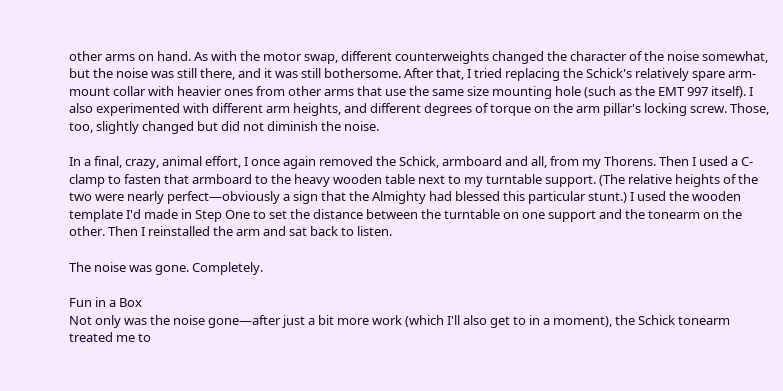other arms on hand. As with the motor swap, different counterweights changed the character of the noise somewhat, but the noise was still there, and it was still bothersome. After that, I tried replacing the Schick's relatively spare arm-mount collar with heavier ones from other arms that use the same size mounting hole (such as the EMT 997 itself). I also experimented with different arm heights, and different degrees of torque on the arm pillar's locking screw. Those, too, slightly changed but did not diminish the noise.

In a final, crazy, animal effort, I once again removed the Schick, armboard and all, from my Thorens. Then I used a C-clamp to fasten that armboard to the heavy wooden table next to my turntable support. (The relative heights of the two were nearly perfect—obviously a sign that the Almighty had blessed this particular stunt.) I used the wooden template I'd made in Step One to set the distance between the turntable on one support and the tonearm on the other. Then I reinstalled the arm and sat back to listen.

The noise was gone. Completely.

Fun in a Box
Not only was the noise gone—after just a bit more work (which I'll also get to in a moment), the Schick tonearm treated me to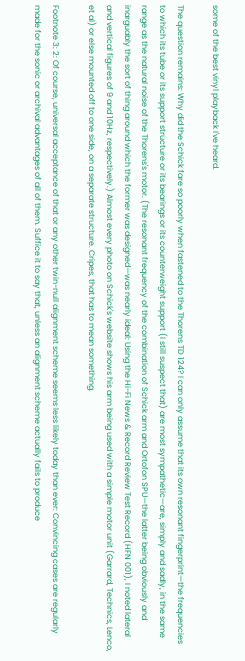some of the best vinyl playback I've heard.

The question remains: Why did the Schick fare so poorly when fastened to the Thorens TD 124? I can only assume that its own resonant fingerprint—the frequencies to which its tube or its support structure or its bearings or its counterweight support (I still suspect that) are most sympathetic—are, simply and sadly, in the same range as the natural noise of the Thorens's motor. (The resonant frequency of the combination of Schick arm and Ortofon SPU—the latter being obviously and inarguably the sort of thing around which the former was designed—was nearly ideal: Using the Hi-Fi News & Record Review Test Record (HFN 001), I noted lateral and vertical figures of 9 and 10Hz, respectively.) Almost every photo on Schick's website shows his arm being used with a simple motor unit (Garrard, Technics, Lenco, et al) or else mounted off to one side, on a separate structure. Cripes, that has to mean something.

Footnote 3: 2: Of course, universal acceptance of that or any other twin-null alignment scheme seems less likely today than ever: Convincing cases are regularly made for the sonic or archival advantages of all of them. Suffice it to say that, unless an alignment scheme actually fails to produce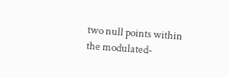two null points within the modulated-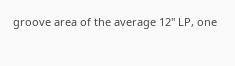groove area of the average 12" LP, one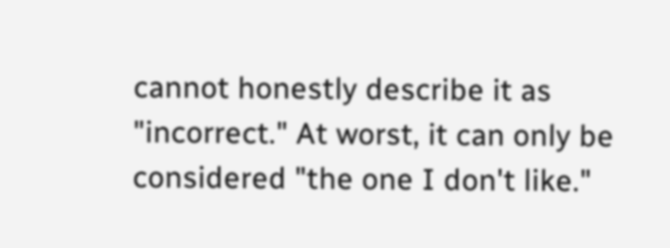cannot honestly describe it as "incorrect." At worst, it can only be considered "the one I don't like."